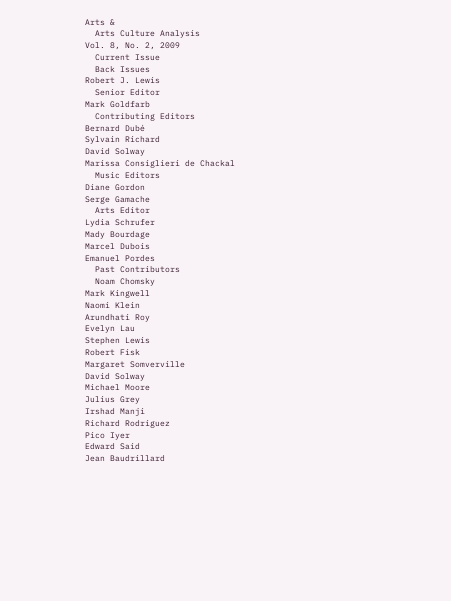Arts &
  Arts Culture Analysis
Vol. 8, No. 2, 2009
  Current Issue
  Back Issues
Robert J. Lewis
  Senior Editor
Mark Goldfarb
  Contributing Editors
Bernard Dubé
Sylvain Richard
David Solway
Marissa Consiglieri de Chackal
  Music Editors
Diane Gordon
Serge Gamache
  Arts Editor
Lydia Schrufer
Mady Bourdage
Marcel Dubois
Emanuel Pordes
  Past Contributors
  Noam Chomsky
Mark Kingwell
Naomi Klein
Arundhati Roy
Evelyn Lau
Stephen Lewis
Robert Fisk
Margaret Somverville
David Solway
Michael Moore
Julius Grey
Irshad Manji
Richard Rodriguez
Pico Iyer
Edward Said
Jean Baudrillard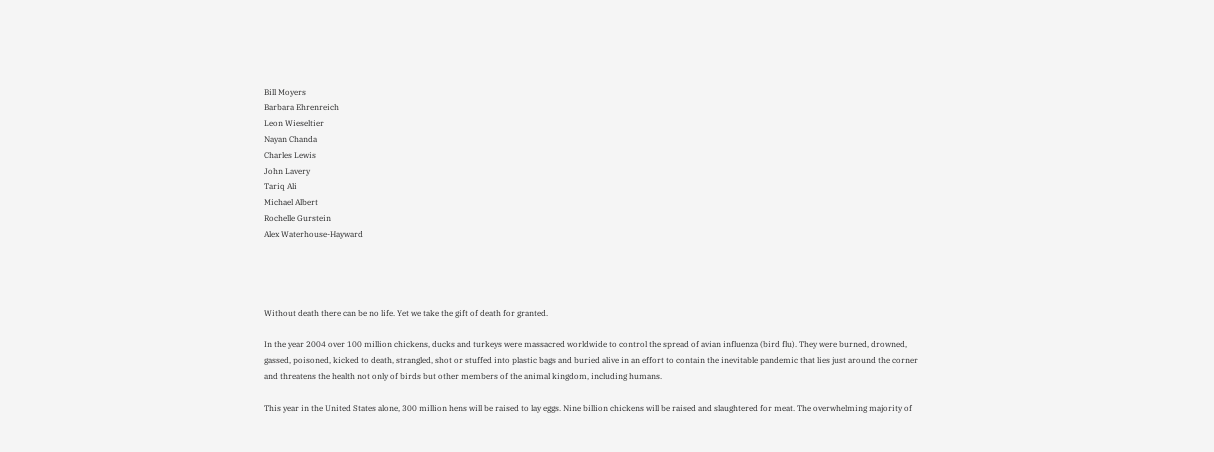Bill Moyers
Barbara Ehrenreich
Leon Wieseltier
Nayan Chanda
Charles Lewis
John Lavery
Tariq Ali
Michael Albert
Rochelle Gurstein
Alex Waterhouse-Hayward




Without death there can be no life. Yet we take the gift of death for granted.

In the year 2004 over 100 million chickens, ducks and turkeys were massacred worldwide to control the spread of avian influenza (bird flu). They were burned, drowned, gassed, poisoned, kicked to death, strangled, shot or stuffed into plastic bags and buried alive in an effort to contain the inevitable pandemic that lies just around the corner and threatens the health not only of birds but other members of the animal kingdom, including humans.

This year in the United States alone, 300 million hens will be raised to lay eggs. Nine billion chickens will be raised and slaughtered for meat. The overwhelming majority of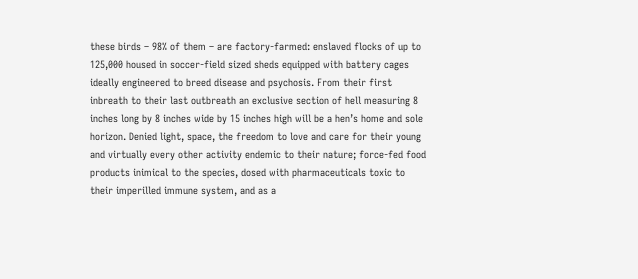these birds – 98% of them – are factory-farmed: enslaved flocks of up to 125,000 housed in soccer-field sized sheds equipped with battery cages ideally engineered to breed disease and psychosis. From their first inbreath to their last outbreath an exclusive section of hell measuring 8 inches long by 8 inches wide by 15 inches high will be a hen’s home and sole horizon. Denied light, space, the freedom to love and care for their young and virtually every other activity endemic to their nature; force-fed food products inimical to the species, dosed with pharmaceuticals toxic to their imperilled immune system, and as a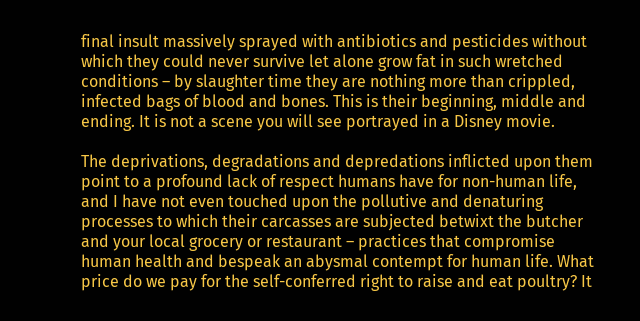final insult massively sprayed with antibiotics and pesticides without which they could never survive let alone grow fat in such wretched conditions – by slaughter time they are nothing more than crippled, infected bags of blood and bones. This is their beginning, middle and ending. It is not a scene you will see portrayed in a Disney movie.

The deprivations, degradations and depredations inflicted upon them point to a profound lack of respect humans have for non-human life, and I have not even touched upon the pollutive and denaturing processes to which their carcasses are subjected betwixt the butcher and your local grocery or restaurant – practices that compromise human health and bespeak an abysmal contempt for human life. What price do we pay for the self-conferred right to raise and eat poultry? It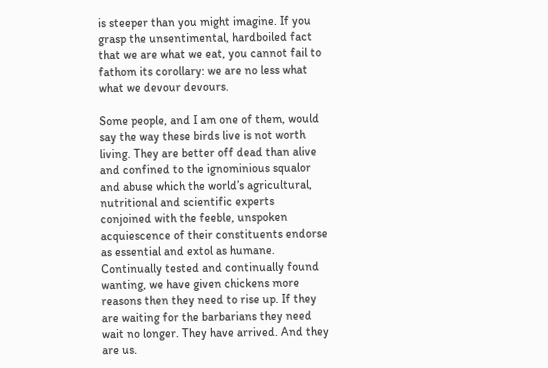is steeper than you might imagine. If you grasp the unsentimental, hardboiled fact that we are what we eat, you cannot fail to fathom its corollary: we are no less what what we devour devours.

Some people, and I am one of them, would say the way these birds live is not worth living. They are better off dead than alive and confined to the ignominious squalor and abuse which the world’s agricultural, nutritional and scientific experts conjoined with the feeble, unspoken acquiescence of their constituents endorse as essential and extol as humane. Continually tested and continually found wanting, we have given chickens more reasons then they need to rise up. If they are waiting for the barbarians they need wait no longer. They have arrived. And they are us.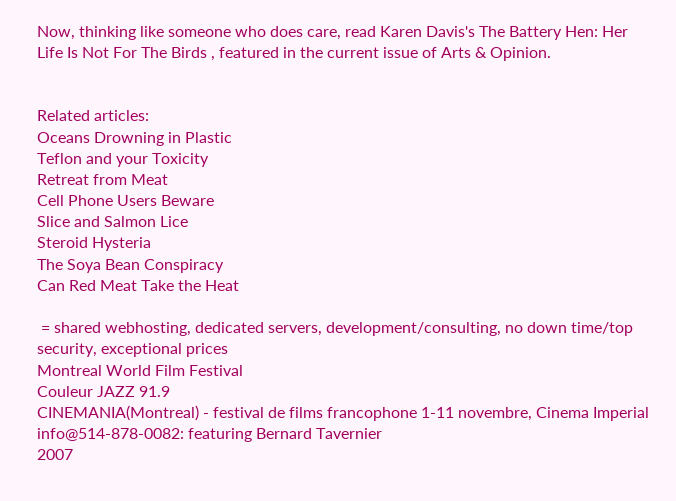Now, thinking like someone who does care, read Karen Davis's The Battery Hen: Her Life Is Not For The Birds , featured in the current issue of Arts & Opinion.


Related articles:
Oceans Drowning in Plastic
Teflon and your Toxicity
Retreat from Meat
Cell Phone Users Beware
Slice and Salmon Lice
Steroid Hysteria
The Soya Bean Conspiracy
Can Red Meat Take the Heat

 = shared webhosting, dedicated servers, development/consulting, no down time/top security, exceptional prices
Montreal World Film Festival
Couleur JAZZ 91.9
CINEMANIA(Montreal) - festival de films francophone 1-11 novembre, Cinema Imperial info@514-878-0082: featuring Bernard Tavernier
2007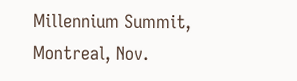Millennium Summit, Montreal, Nov.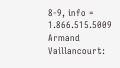8-9, info =  1.866.515.5009
Armand Vaillancourt: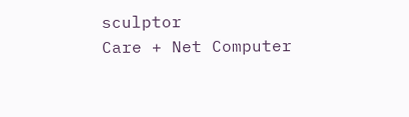sculptor
Care + Net Computer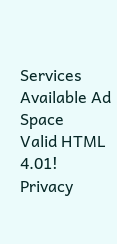Services
Available Ad Space
Valid HTML 4.01!
Privacy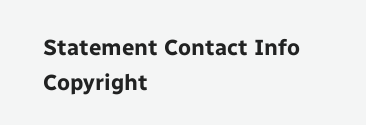Statement Contact Info
Copyright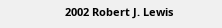2002 Robert J. Lewis